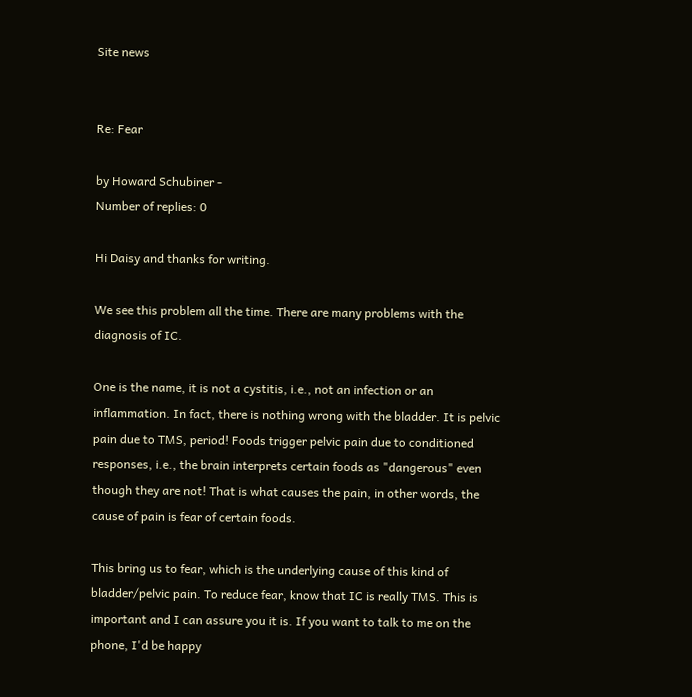Site news


Re: Fear

by Howard Schubiner -
Number of replies: 0

Hi Daisy and thanks for writing.

We see this problem all the time. There are many problems with the diagnosis of IC.

One is the name, it is not a cystitis, i.e., not an infection or an inflammation. In fact, there is nothing wrong with the bladder. It is pelvic pain due to TMS, period! Foods trigger pelvic pain due to conditioned responses, i.e., the brain interprets certain foods as "dangerous" even though they are not! That is what causes the pain, in other words, the cause of pain is fear of certain foods.

This bring us to fear, which is the underlying cause of this kind of bladder/pelvic pain. To reduce fear, know that IC is really TMS. This is important and I can assure you it is. If you want to talk to me on the phone, I'd be happy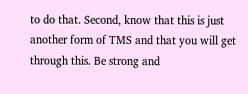to do that. Second, know that this is just another form of TMS and that you will get through this. Be strong and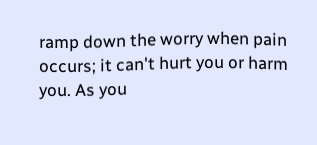ramp down the worry when pain occurs; it can't hurt you or harm you. As you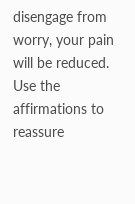disengage from worry, your pain will be reduced. Use the affirmations to reassure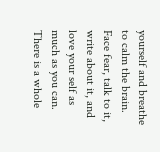yourself and breathe to calm the brain. Face fear, talk to it, write about it, and love your self as much as you can. There is a whole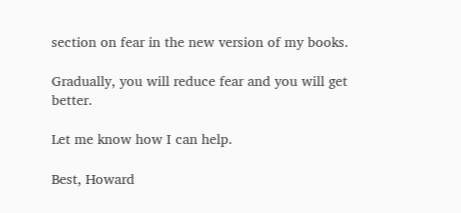section on fear in the new version of my books.

Gradually, you will reduce fear and you will get better.

Let me know how I can help.

Best, Howard